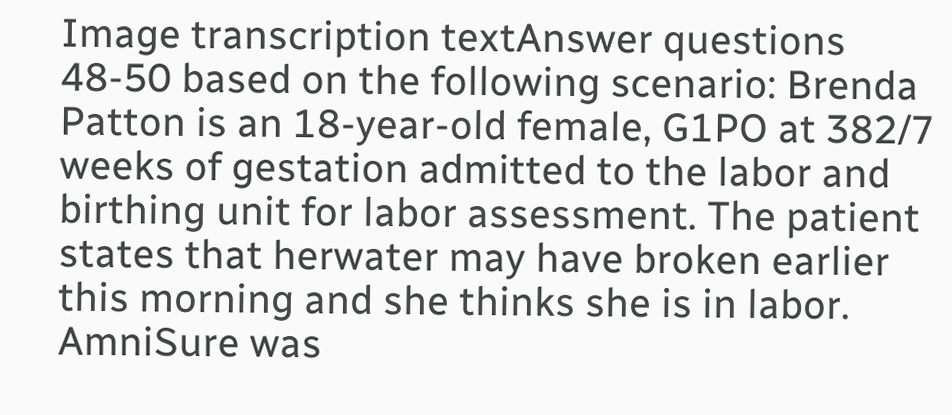Image transcription textAnswer questions 48-50 based on the following scenario: Brenda Patton is an 18-year-old female, G1PO at 382/7 weeks of gestation admitted to the labor and birthing unit for labor assessment. The patient states that herwater may have broken earlier this morning and she thinks she is in labor. AmniSure was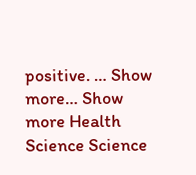positive. … Show more… Show more Health Science Science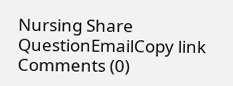Nursing Share QuestionEmailCopy link Comments (0)